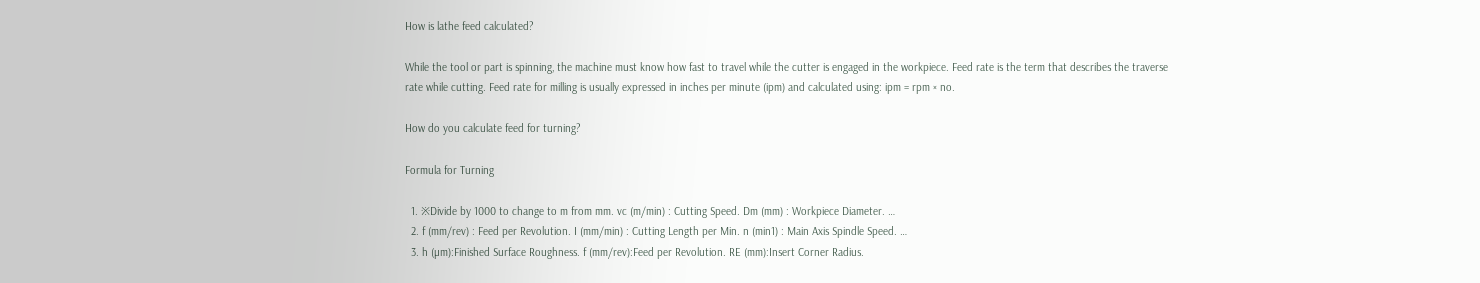How is lathe feed calculated?

While the tool or part is spinning, the machine must know how fast to travel while the cutter is engaged in the workpiece. Feed rate is the term that describes the traverse rate while cutting. Feed rate for milling is usually expressed in inches per minute (ipm) and calculated using: ipm = rpm × no.

How do you calculate feed for turning?

Formula for Turning

  1. ※Divide by 1000 to change to m from mm. vc (m/min) : Cutting Speed. Dm (mm) : Workpiece Diameter. …
  2. f (mm/rev) : Feed per Revolution. I (mm/min) : Cutting Length per Min. n (min1) : Main Axis Spindle Speed. …
  3. h (µm):Finished Surface Roughness. f (mm/rev):Feed per Revolution. RE (mm):Insert Corner Radius.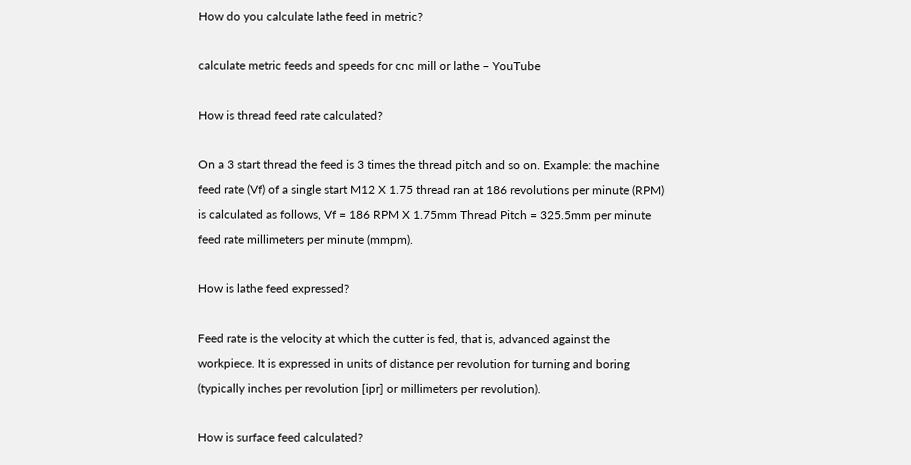How do you calculate lathe feed in metric?

calculate metric feeds and speeds for cnc mill or lathe – YouTube

How is thread feed rate calculated?

On a 3 start thread the feed is 3 times the thread pitch and so on. Example: the machine feed rate (Vf) of a single start M12 X 1.75 thread ran at 186 revolutions per minute (RPM) is calculated as follows, Vf = 186 RPM X 1.75mm Thread Pitch = 325.5mm per minute feed rate millimeters per minute (mmpm).

How is lathe feed expressed?

Feed rate is the velocity at which the cutter is fed, that is, advanced against the workpiece. It is expressed in units of distance per revolution for turning and boring (typically inches per revolution [ipr] or millimeters per revolution).

How is surface feed calculated?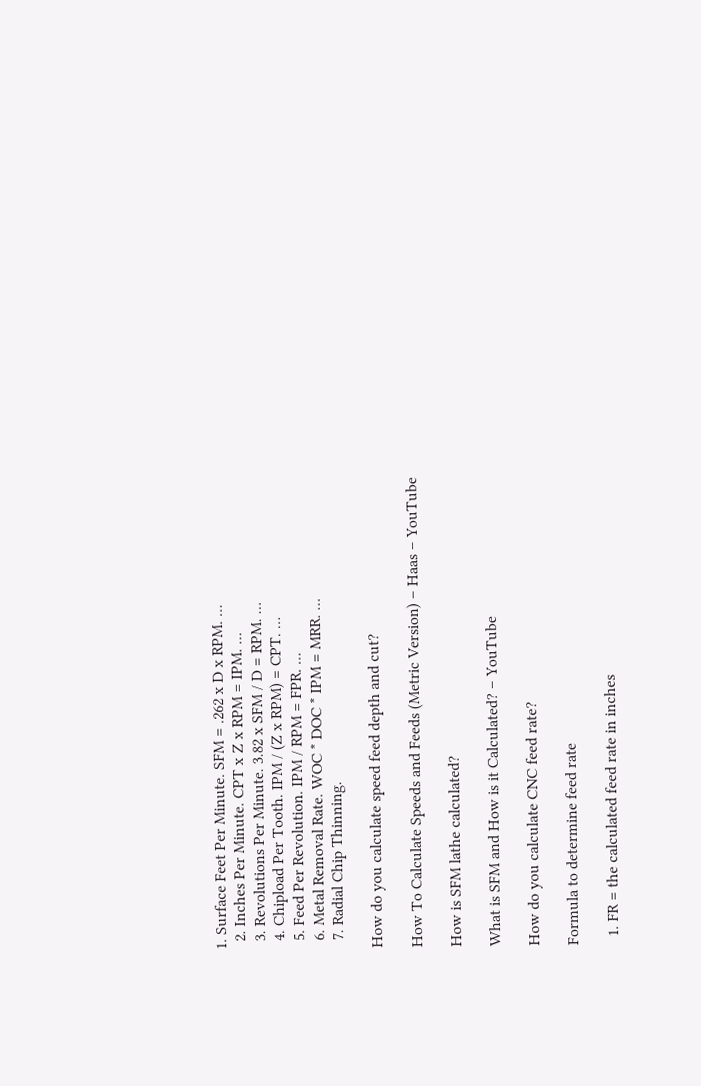1. Surface Feet Per Minute. SFM = .262 x D x RPM. …
  2. Inches Per Minute. CPT x Z x RPM = IPM. …
  3. Revolutions Per Minute. 3.82 x SFM / D = RPM. …
  4. Chipload Per Tooth. IPM / (Z x RPM) = CPT. …
  5. Feed Per Revolution. IPM / RPM = FPR. …
  6. Metal Removal Rate. WOC * DOC * IPM = MRR. …
  7. Radial Chip Thinning.

How do you calculate speed feed depth and cut?

How To Calculate Speeds and Feeds (Metric Version) – Haas – YouTube

How is SFM lathe calculated?

What is SFM and How is it Calculated? – YouTube

How do you calculate CNC feed rate?

Formula to determine feed rate

  1. FR = the calculated feed rate in inches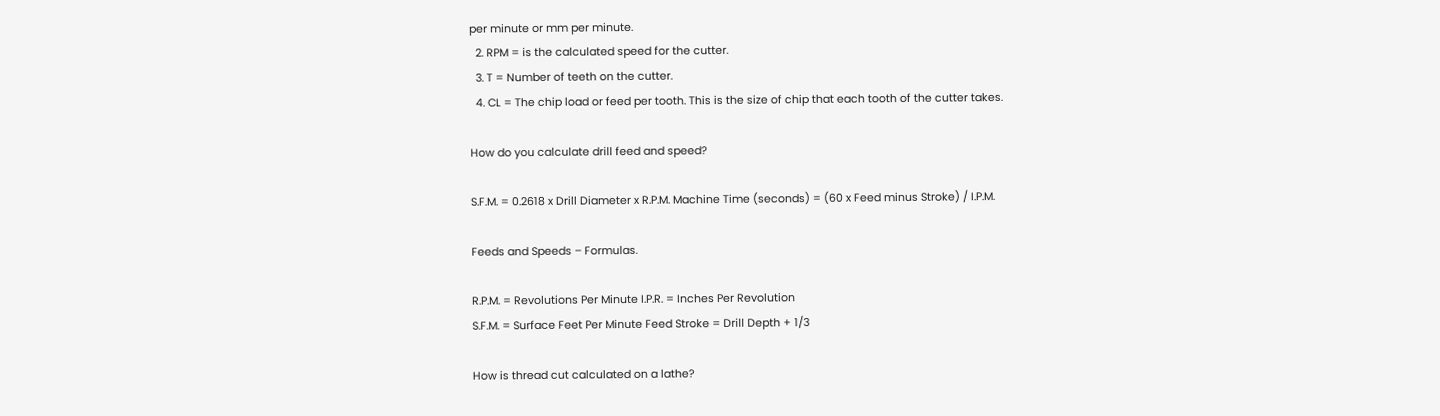per minute or mm per minute.
  2. RPM = is the calculated speed for the cutter.
  3. T = Number of teeth on the cutter.
  4. CL = The chip load or feed per tooth. This is the size of chip that each tooth of the cutter takes.

How do you calculate drill feed and speed?

S.F.M. = 0.2618 x Drill Diameter x R.P.M. Machine Time (seconds) = (60 x Feed minus Stroke) / I.P.M.

Feeds and Speeds – Formulas.

R.P.M. = Revolutions Per Minute I.P.R. = Inches Per Revolution
S.F.M. = Surface Feet Per Minute Feed Stroke = Drill Depth + 1/3

How is thread cut calculated on a lathe?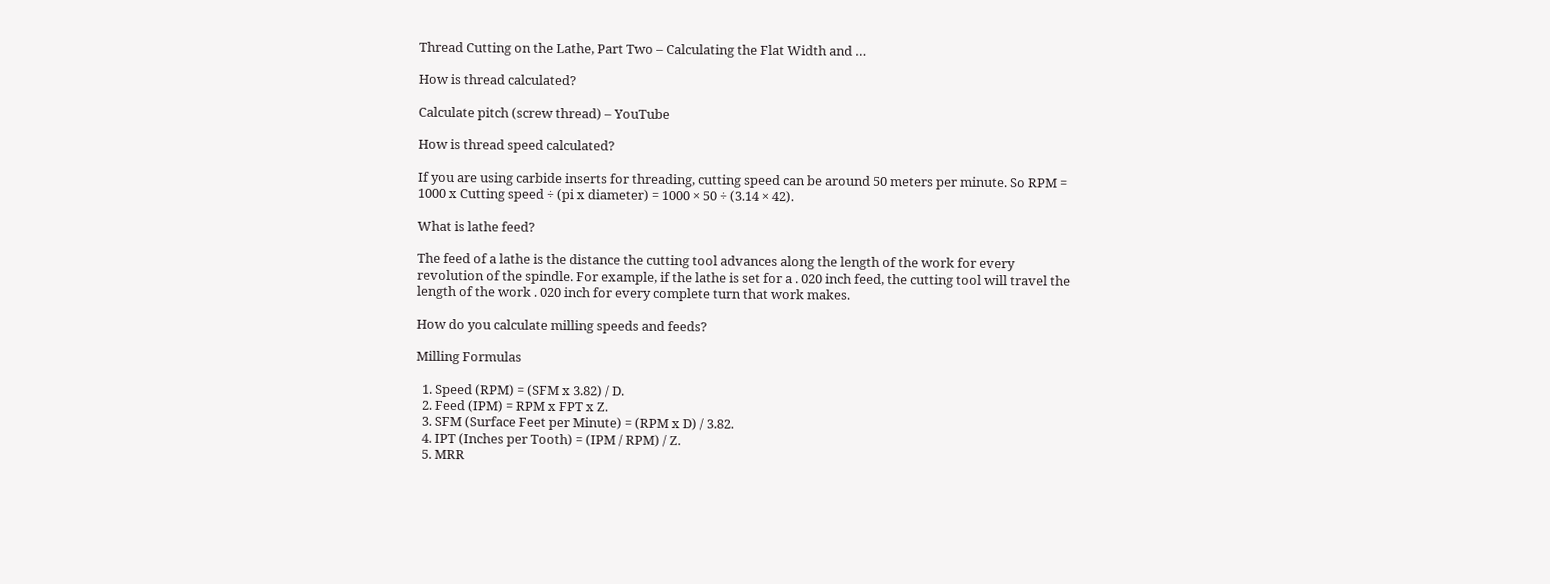Thread Cutting on the Lathe, Part Two – Calculating the Flat Width and …

How is thread calculated?

Calculate pitch (screw thread) – YouTube

How is thread speed calculated?

If you are using carbide inserts for threading, cutting speed can be around 50 meters per minute. So RPM = 1000 x Cutting speed ÷ (pi x diameter) = 1000 × 50 ÷ (3.14 × 42).

What is lathe feed?

The feed of a lathe is the distance the cutting tool advances along the length of the work for every revolution of the spindle. For example, if the lathe is set for a . 020 inch feed, the cutting tool will travel the length of the work . 020 inch for every complete turn that work makes.

How do you calculate milling speeds and feeds?

Milling Formulas

  1. Speed (RPM) = (SFM x 3.82) / D.
  2. Feed (IPM) = RPM x FPT x Z.
  3. SFM (Surface Feet per Minute) = (RPM x D) / 3.82.
  4. IPT (Inches per Tooth) = (IPM / RPM) / Z.
  5. MRR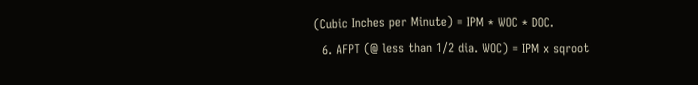(Cubic Inches per Minute) = IPM * WOC * DOC.
  6. AFPT (@ less than 1/2 dia. WOC) = IPM x sqroot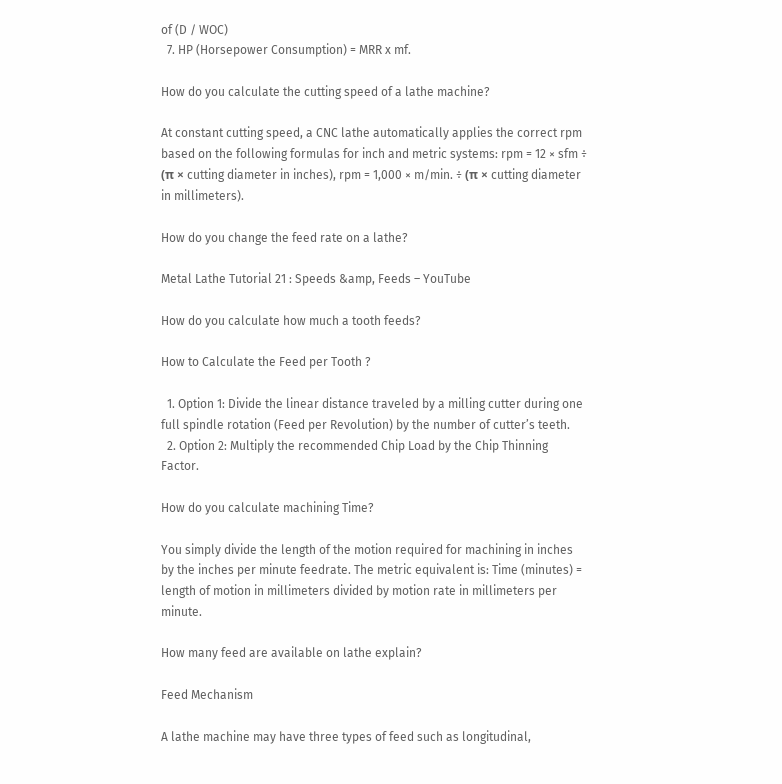of (D / WOC)
  7. HP (Horsepower Consumption) = MRR x mf.

How do you calculate the cutting speed of a lathe machine?

At constant cutting speed, a CNC lathe automatically applies the correct rpm based on the following formulas for inch and metric systems: rpm = 12 × sfm ÷ (π × cutting diameter in inches), rpm = 1,000 × m/min. ÷ (π × cutting diameter in millimeters).

How do you change the feed rate on a lathe?

Metal Lathe Tutorial 21 : Speeds &amp, Feeds – YouTube

How do you calculate how much a tooth feeds?

How to Calculate the Feed per Tooth ?

  1. Option 1: Divide the linear distance traveled by a milling cutter during one full spindle rotation (Feed per Revolution) by the number of cutter’s teeth.
  2. Option 2: Multiply the recommended Chip Load by the Chip Thinning Factor.

How do you calculate machining Time?

You simply divide the length of the motion required for machining in inches by the inches per minute feedrate. The metric equivalent is: Time (minutes) = length of motion in millimeters divided by motion rate in millimeters per minute.

How many feed are available on lathe explain?

Feed Mechanism

A lathe machine may have three types of feed such as longitudinal,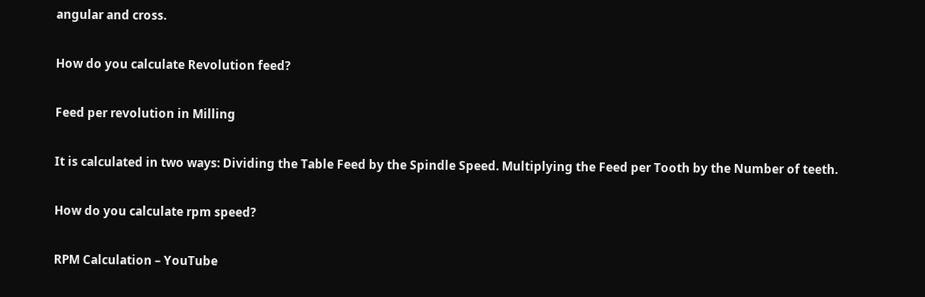angular and cross.

How do you calculate Revolution feed?

Feed per revolution in Milling

It is calculated in two ways: Dividing the Table Feed by the Spindle Speed. Multiplying the Feed per Tooth by the Number of teeth.

How do you calculate rpm speed?

RPM Calculation – YouTube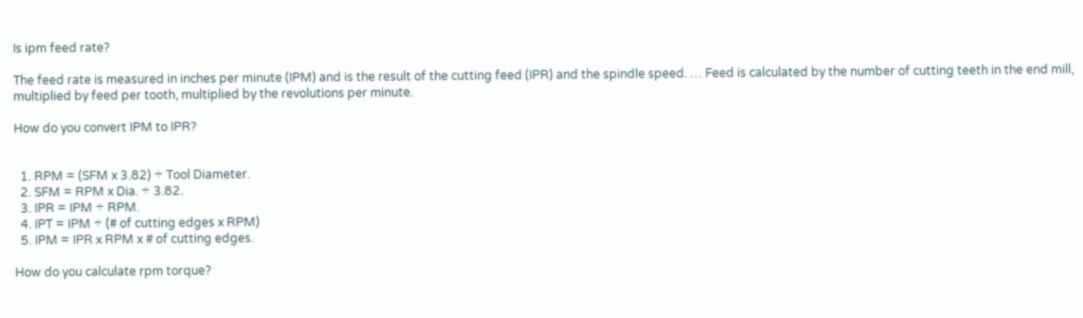Is ipm feed rate?

The feed rate is measured in inches per minute (IPM) and is the result of the cutting feed (IPR) and the spindle speed. … Feed is calculated by the number of cutting teeth in the end mill, multiplied by feed per tooth, multiplied by the revolutions per minute.

How do you convert IPM to IPR?


  1. RPM = (SFM x 3.82) ÷ Tool Diameter.
  2. SFM = RPM x Dia. ÷ 3.82.
  3. IPR = IPM ÷ RPM.
  4. IPT = IPM ÷ (# of cutting edges x RPM)
  5. IPM = IPR x RPM x # of cutting edges.

How do you calculate rpm torque?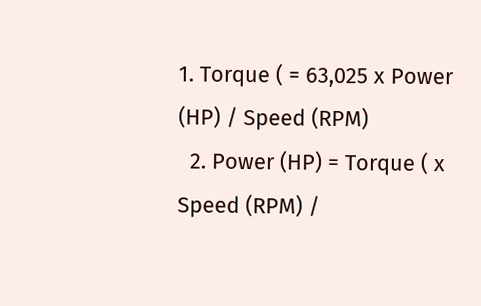1. Torque ( = 63,025 x Power (HP) / Speed (RPM)
  2. Power (HP) = Torque ( x Speed (RPM) /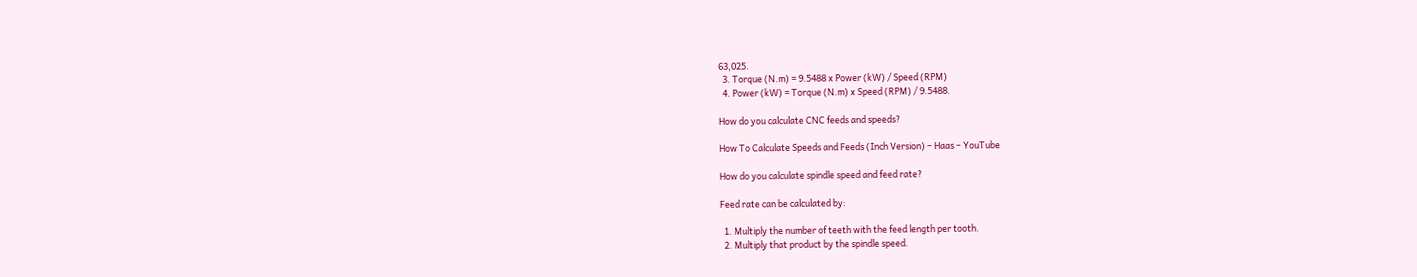63,025.
  3. Torque (N.m) = 9.5488 x Power (kW) / Speed (RPM)
  4. Power (kW) = Torque (N.m) x Speed (RPM) / 9.5488.

How do you calculate CNC feeds and speeds?

How To Calculate Speeds and Feeds (Inch Version) – Haas – YouTube

How do you calculate spindle speed and feed rate?

Feed rate can be calculated by:

  1. Multiply the number of teeth with the feed length per tooth.
  2. Multiply that product by the spindle speed.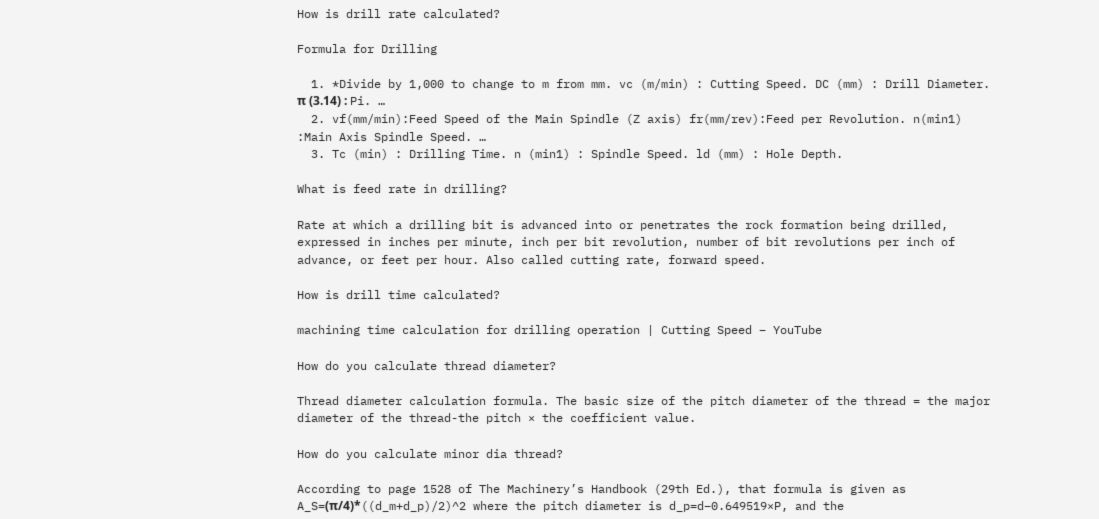How is drill rate calculated?

Formula for Drilling

  1. *Divide by 1,000 to change to m from mm. vc (m/min) : Cutting Speed. DC (mm) : Drill Diameter. π (3.14) : Pi. …
  2. vf(mm/min):Feed Speed of the Main Spindle (Z axis) fr(mm/rev):Feed per Revolution. n(min1) :Main Axis Spindle Speed. …
  3. Tc (min) : Drilling Time. n (min1) : Spindle Speed. ld (mm) : Hole Depth.

What is feed rate in drilling?

Rate at which a drilling bit is advanced into or penetrates the rock formation being drilled, expressed in inches per minute, inch per bit revolution, number of bit revolutions per inch of advance, or feet per hour. Also called cutting rate, forward speed.

How is drill time calculated?

machining time calculation for drilling operation | Cutting Speed – YouTube

How do you calculate thread diameter?

Thread diameter calculation formula. The basic size of the pitch diameter of the thread = the major diameter of the thread-the pitch × the coefficient value.

How do you calculate minor dia thread?

According to page 1528 of The Machinery’s Handbook (29th Ed.), that formula is given as A_S=(π/4)*((d_m+d_p)/2)^2 where the pitch diameter is d_p=d−0.649519×P, and the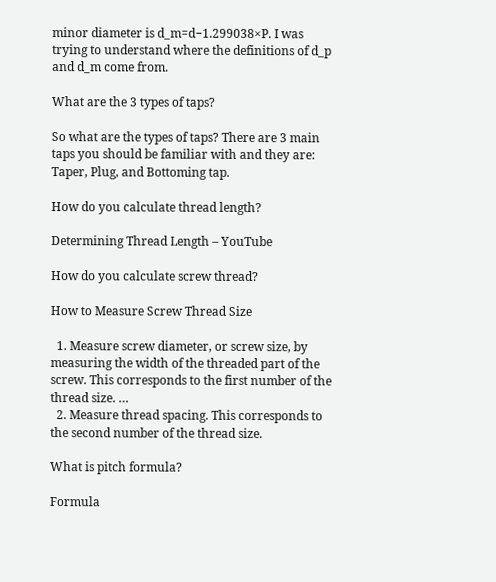minor diameter is d_m=d−1.299038×P. I was trying to understand where the definitions of d_p and d_m come from.

What are the 3 types of taps?

So what are the types of taps? There are 3 main taps you should be familiar with and they are: Taper, Plug, and Bottoming tap.

How do you calculate thread length?

Determining Thread Length – YouTube

How do you calculate screw thread?

How to Measure Screw Thread Size

  1. Measure screw diameter, or screw size, by measuring the width of the threaded part of the screw. This corresponds to the first number of the thread size. …
  2. Measure thread spacing. This corresponds to the second number of the thread size.

What is pitch formula?

Formula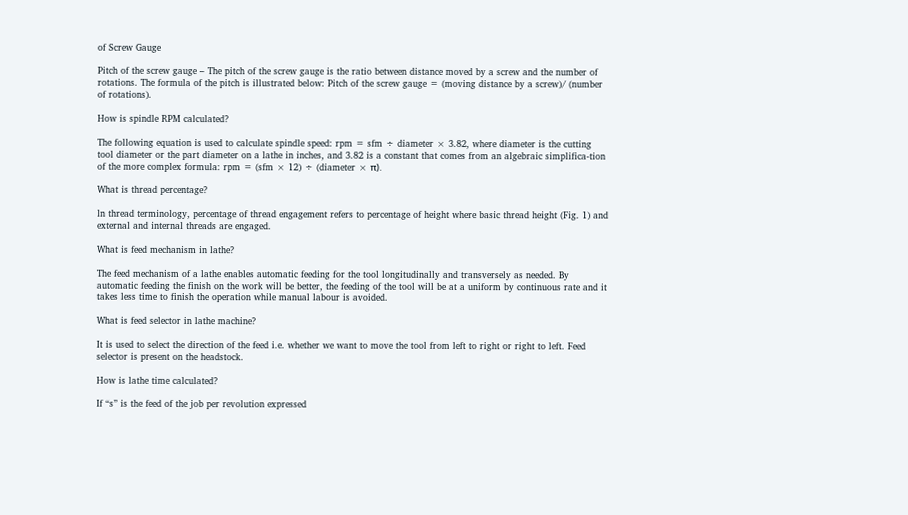of Screw Gauge

Pitch of the screw gauge – The pitch of the screw gauge is the ratio between distance moved by a screw and the number of rotations. The formula of the pitch is illustrated below: Pitch of the screw gauge = (moving distance by a screw)/ (number of rotations).

How is spindle RPM calculated?

The following equation is used to calculate spindle speed: rpm = sfm ÷ diameter × 3.82, where diameter is the cutting tool diameter or the part diameter on a lathe in inches, and 3.82 is a constant that comes from an algebraic simplifica-tion of the more complex formula: rpm = (sfm × 12) ÷ (diameter × π).

What is thread percentage?

ln thread terminology, percentage of thread engagement refers to percentage of height where basic thread height (Fig. 1) and external and internal threads are engaged.

What is feed mechanism in lathe?

The feed mechanism of a lathe enables automatic feeding for the tool longitudinally and transversely as needed. By automatic feeding the finish on the work will be better, the feeding of the tool will be at a uniform by continuous rate and it takes less time to finish the operation while manual labour is avoided.

What is feed selector in lathe machine?

It is used to select the direction of the feed i.e. whether we want to move the tool from left to right or right to left. Feed selector is present on the headstock.

How is lathe time calculated?

If “s” is the feed of the job per revolution expressed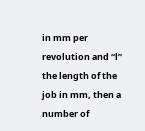in mm per revolution and “l” the length of the job in mm, then a number of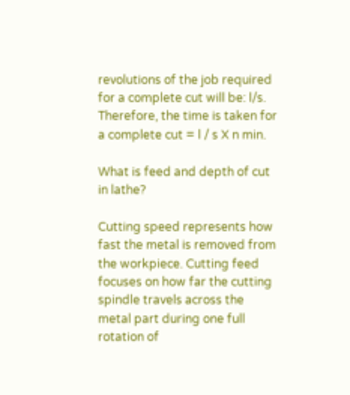revolutions of the job required for a complete cut will be: l/s. Therefore, the time is taken for a complete cut = l / s X n min.

What is feed and depth of cut in lathe?

Cutting speed represents how fast the metal is removed from the workpiece. Cutting feed focuses on how far the cutting spindle travels across the metal part during one full rotation of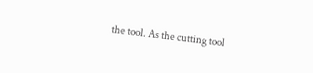the tool. As the cutting tool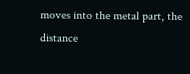moves into the metal part, the distance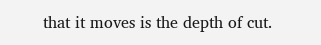that it moves is the depth of cut.